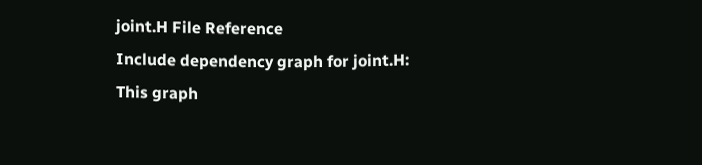joint.H File Reference
Include dependency graph for joint.H:
This graph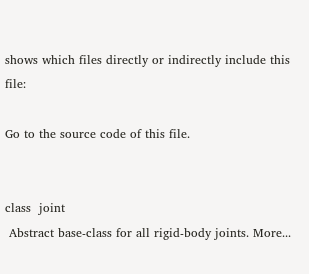shows which files directly or indirectly include this file:

Go to the source code of this file.


class  joint
 Abstract base-class for all rigid-body joints. More...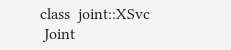class  joint::XSvc
 Joint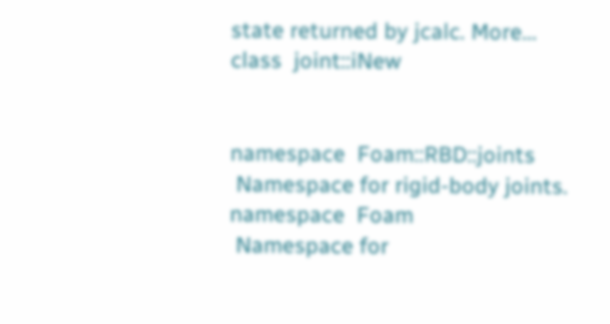state returned by jcalc. More...
class  joint::iNew


namespace  Foam::RBD::joints
 Namespace for rigid-body joints.
namespace  Foam
 Namespace for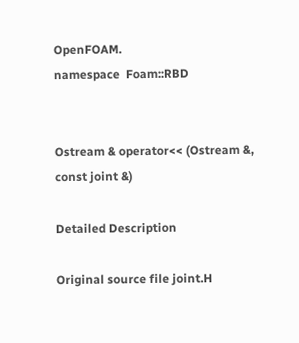OpenFOAM.
namespace  Foam::RBD


Ostream & operator<< (Ostream &, const joint &)

Detailed Description

Original source file joint.H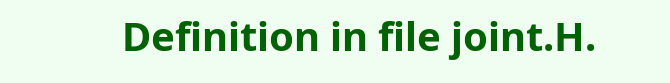Definition in file joint.H.